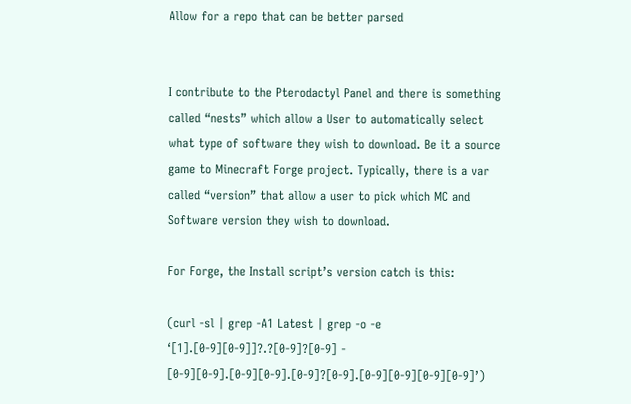Allow for a repo that can be better parsed


I contribute to the Pterodactyl Panel and there is something called “nests” which allow a User to automatically select what type of software they wish to download. Be it a source game to Minecraft Forge project. Typically, there is a var called “version” that allow a user to pick which MC and Software version they wish to download.

For Forge, the Install script’s version catch is this:

(curl -sl | grep -A1 Latest | grep -o -e ‘[1].[0-9][0-9]]?.?[0-9]?[0-9] - [0-9][0-9].[0-9][0-9].[0-9]?[0-9].[0-9][0-9][0-9][0-9]’)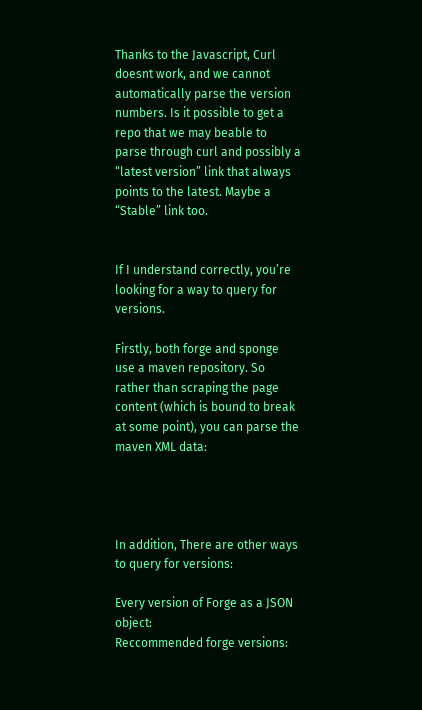Thanks to the Javascript, Curl doesnt work, and we cannot automatically parse the version numbers. Is it possible to get a repo that we may beable to parse through curl and possibly a “latest version” link that always points to the latest. Maybe a “Stable” link too.


If I understand correctly, you’re looking for a way to query for versions.

Firstly, both forge and sponge use a maven repository. So rather than scraping the page content (which is bound to break at some point), you can parse the maven XML data:




In addition, There are other ways to query for versions:

Every version of Forge as a JSON object:
Reccommended forge versions: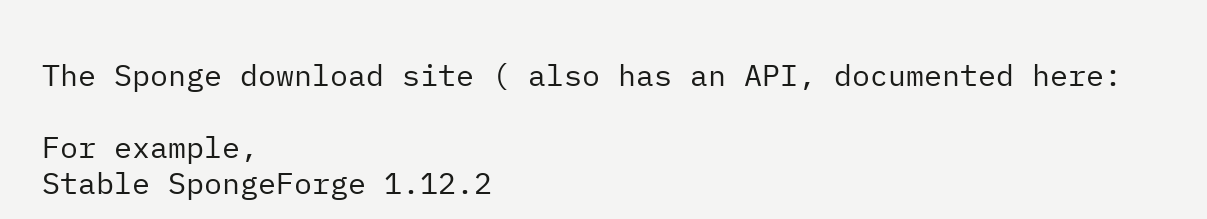The Sponge download site ( also has an API, documented here:

For example,
Stable SpongeForge 1.12.2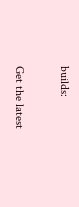builds:

Get the latest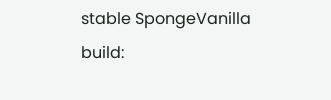stable SpongeVanilla build: